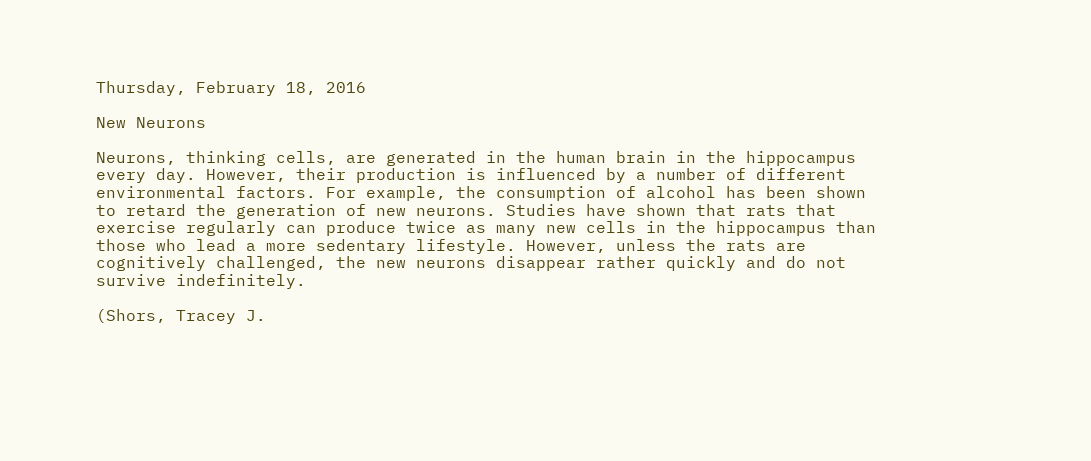Thursday, February 18, 2016

New Neurons

Neurons, thinking cells, are generated in the human brain in the hippocampus every day. However, their production is influenced by a number of different environmental factors. For example, the consumption of alcohol has been shown to retard the generation of new neurons. Studies have shown that rats that exercise regularly can produce twice as many new cells in the hippocampus than those who lead a more sedentary lifestyle. However, unless the rats are cognitively challenged, the new neurons disappear rather quickly and do not survive indefinitely.

(Shors, Tracey J.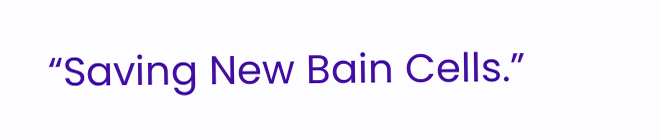“Saving New Bain Cells.”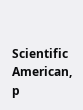Scientific American, p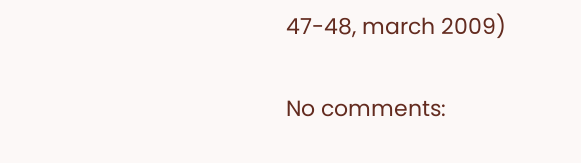47-48, march 2009)

No comments: